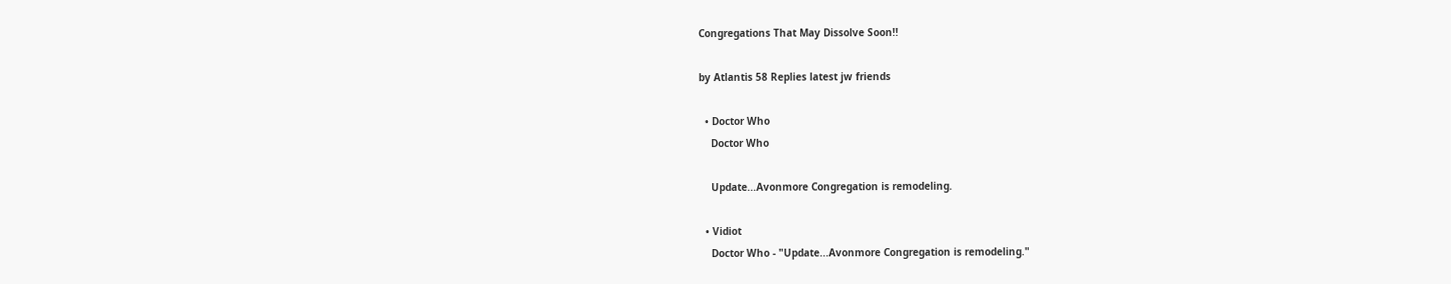Congregations That May Dissolve Soon!!

by Atlantis 58 Replies latest jw friends

  • Doctor Who
    Doctor Who

    Update...Avonmore Congregation is remodeling.

  • Vidiot
    Doctor Who - "Update...Avonmore Congregation is remodeling."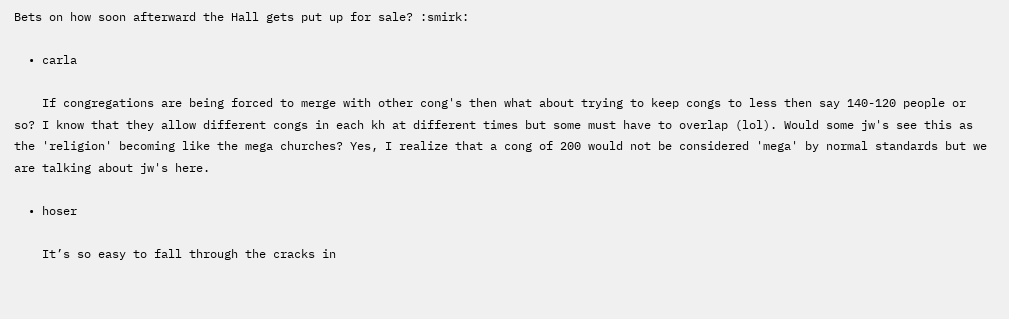Bets on how soon afterward the Hall gets put up for sale? :smirk:

  • carla

    If congregations are being forced to merge with other cong's then what about trying to keep congs to less then say 140-120 people or so? I know that they allow different congs in each kh at different times but some must have to overlap (lol). Would some jw's see this as the 'religion' becoming like the mega churches? Yes, I realize that a cong of 200 would not be considered 'mega' by normal standards but we are talking about jw's here.

  • hoser

    It’s so easy to fall through the cracks in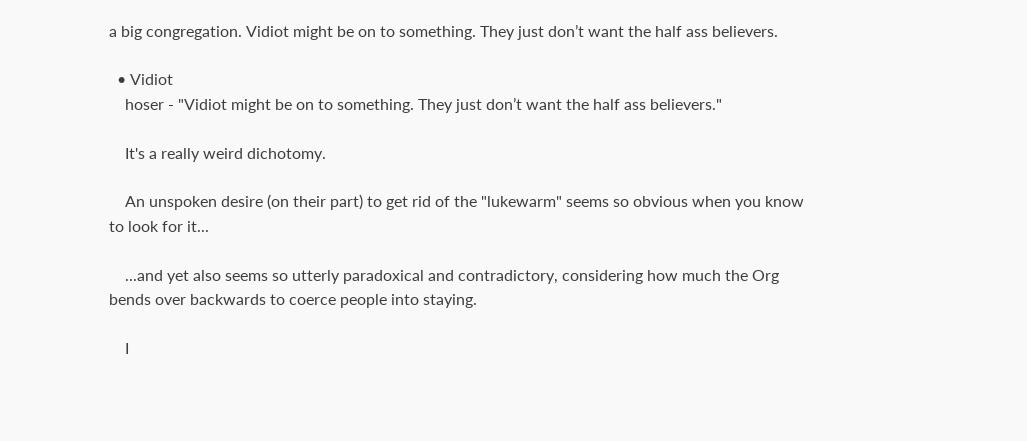a big congregation. Vidiot might be on to something. They just don’t want the half ass believers.

  • Vidiot
    hoser - "Vidiot might be on to something. They just don’t want the half ass believers."

    It's a really weird dichotomy.

    An unspoken desire (on their part) to get rid of the "lukewarm" seems so obvious when you know to look for it...

    ...and yet also seems so utterly paradoxical and contradictory, considering how much the Org bends over backwards to coerce people into staying.

    I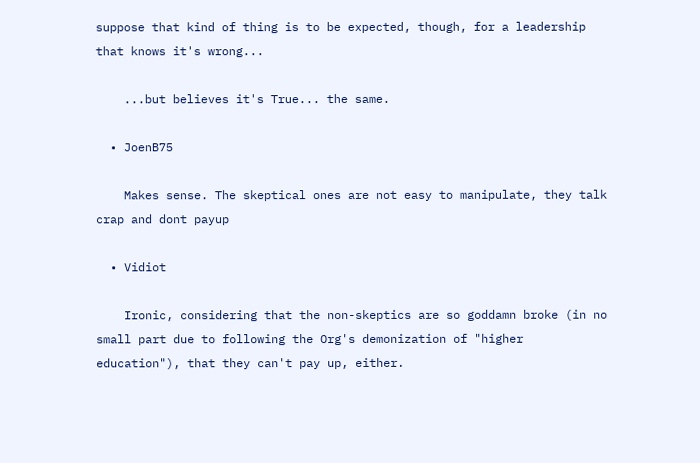suppose that kind of thing is to be expected, though, for a leadership that knows it's wrong...

    ...but believes it's True... the same.

  • JoenB75

    Makes sense. The skeptical ones are not easy to manipulate, they talk crap and dont payup

  • Vidiot

    Ironic, considering that the non-skeptics are so goddamn broke (in no small part due to following the Org's demonization of "higher education"), that they can't pay up, either.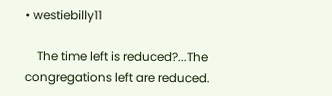• westiebilly11

    The time left is reduced?...The congregations left are reduced.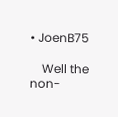• JoenB75

    Well the non-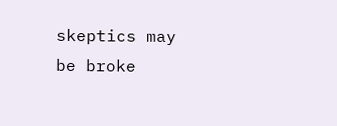skeptics may be broke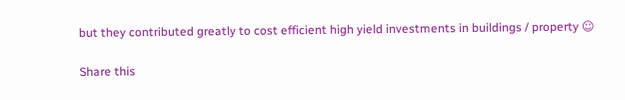but they contributed greatly to cost efficient high yield investments in buildings / property ☺

Share this